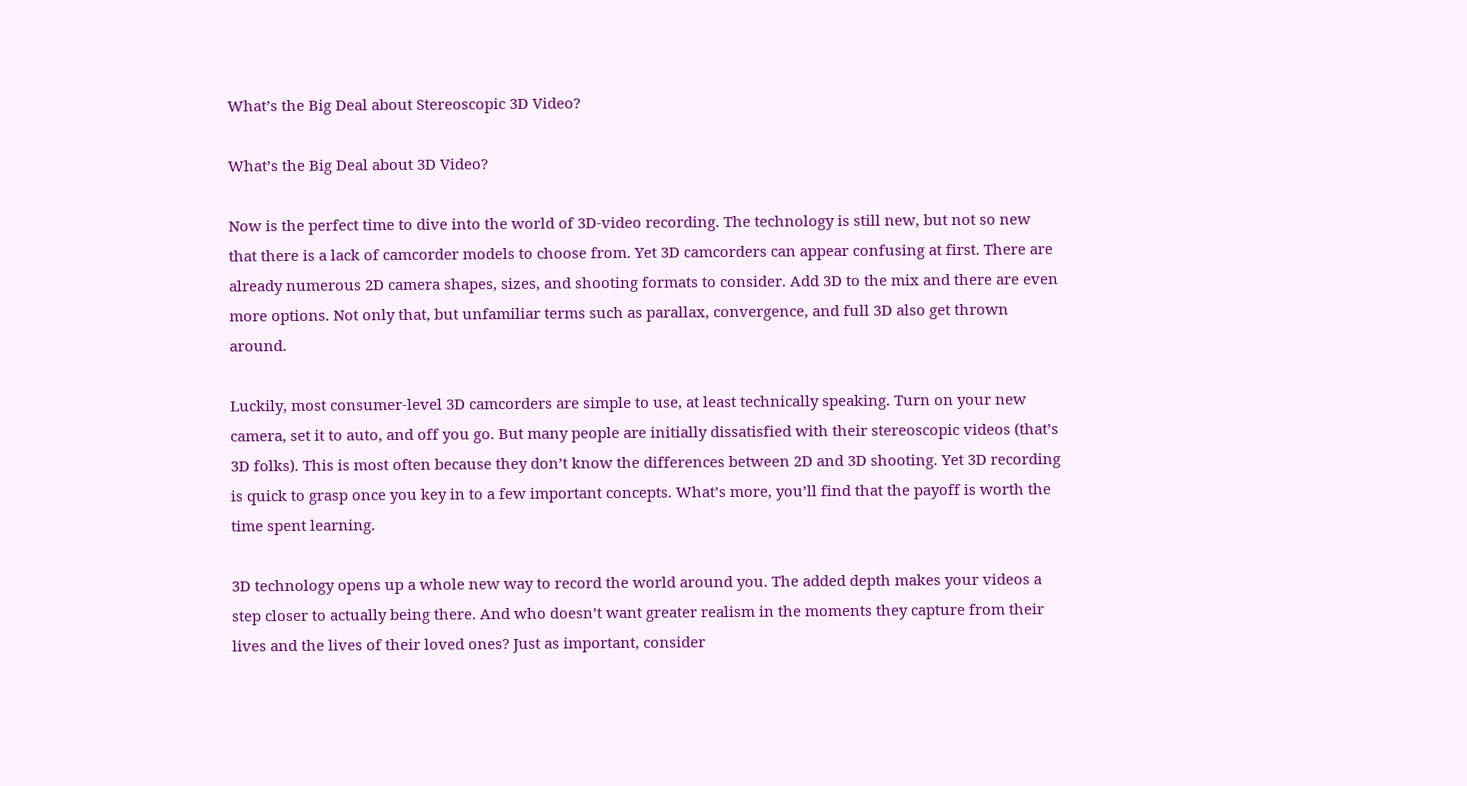What’s the Big Deal about Stereoscopic 3D Video?

What’s the Big Deal about 3D Video?

Now is the perfect time to dive into the world of 3D-video recording. The technology is still new, but not so new that there is a lack of camcorder models to choose from. Yet 3D camcorders can appear confusing at first. There are already numerous 2D camera shapes, sizes, and shooting formats to consider. Add 3D to the mix and there are even more options. Not only that, but unfamiliar terms such as parallax, convergence, and full 3D also get thrown around.

Luckily, most consumer-level 3D camcorders are simple to use, at least technically speaking. Turn on your new camera, set it to auto, and off you go. But many people are initially dissatisfied with their stereoscopic videos (that’s 3D folks). This is most often because they don’t know the differences between 2D and 3D shooting. Yet 3D recording is quick to grasp once you key in to a few important concepts. What’s more, you’ll find that the payoff is worth the time spent learning.

3D technology opens up a whole new way to record the world around you. The added depth makes your videos a step closer to actually being there. And who doesn’t want greater realism in the moments they capture from their lives and the lives of their loved ones? Just as important, consider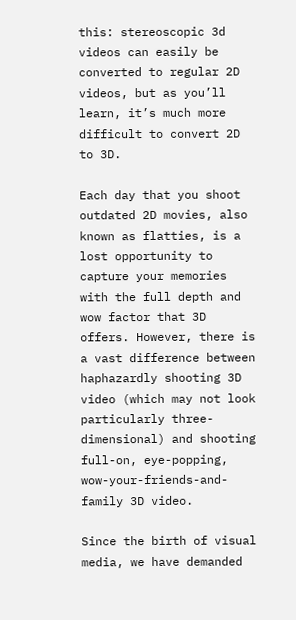this: stereoscopic 3d videos can easily be converted to regular 2D videos, but as you’ll learn, it’s much more difficult to convert 2D to 3D.

Each day that you shoot outdated 2D movies, also known as flatties, is a lost opportunity to capture your memories with the full depth and wow factor that 3D offers. However, there is a vast difference between haphazardly shooting 3D video (which may not look particularly three-dimensional) and shooting full-on, eye-popping, wow-your-friends-and-family 3D video.

Since the birth of visual media, we have demanded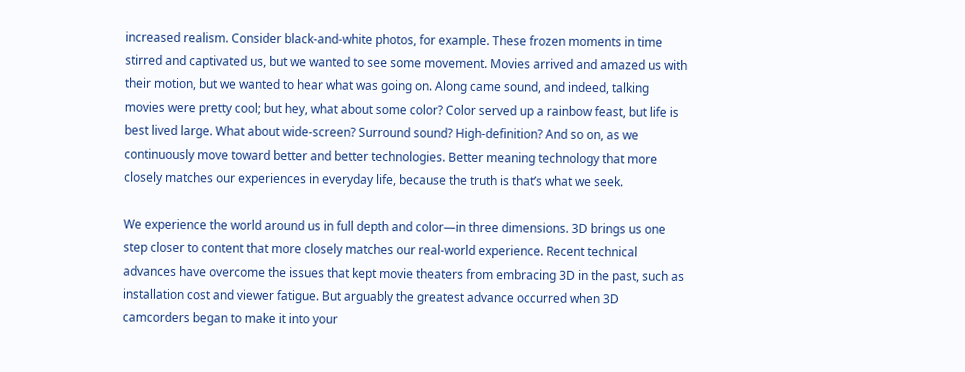increased realism. Consider black-and-white photos, for example. These frozen moments in time stirred and captivated us, but we wanted to see some movement. Movies arrived and amazed us with their motion, but we wanted to hear what was going on. Along came sound, and indeed, talking movies were pretty cool; but hey, what about some color? Color served up a rainbow feast, but life is best lived large. What about wide-screen? Surround sound? High-definition? And so on, as we continuously move toward better and better technologies. Better meaning technology that more closely matches our experiences in everyday life, because the truth is that’s what we seek.

We experience the world around us in full depth and color—in three dimensions. 3D brings us one step closer to content that more closely matches our real-world experience. Recent technical advances have overcome the issues that kept movie theaters from embracing 3D in the past, such as installation cost and viewer fatigue. But arguably the greatest advance occurred when 3D camcorders began to make it into your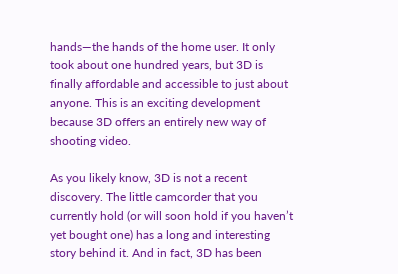hands—the hands of the home user. It only took about one hundred years, but 3D is finally affordable and accessible to just about anyone. This is an exciting development because 3D offers an entirely new way of shooting video.

As you likely know, 3D is not a recent discovery. The little camcorder that you currently hold (or will soon hold if you haven’t yet bought one) has a long and interesting story behind it. And in fact, 3D has been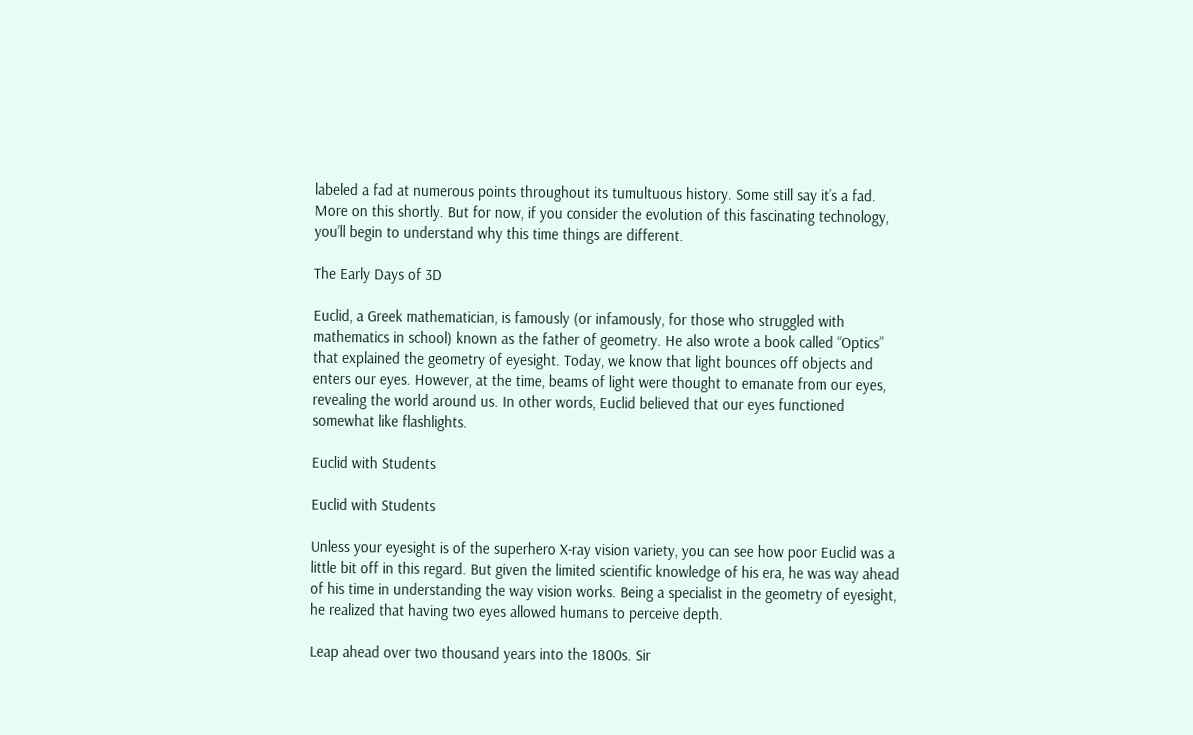labeled a fad at numerous points throughout its tumultuous history. Some still say it’s a fad. More on this shortly. But for now, if you consider the evolution of this fascinating technology, you’ll begin to understand why this time things are different.

The Early Days of 3D

Euclid, a Greek mathematician, is famously (or infamously, for those who struggled with mathematics in school) known as the father of geometry. He also wrote a book called “Optics” that explained the geometry of eyesight. Today, we know that light bounces off objects and enters our eyes. However, at the time, beams of light were thought to emanate from our eyes, revealing the world around us. In other words, Euclid believed that our eyes functioned somewhat like flashlights.

Euclid with Students

Euclid with Students

Unless your eyesight is of the superhero X-ray vision variety, you can see how poor Euclid was a little bit off in this regard. But given the limited scientific knowledge of his era, he was way ahead of his time in understanding the way vision works. Being a specialist in the geometry of eyesight, he realized that having two eyes allowed humans to perceive depth.

Leap ahead over two thousand years into the 1800s. Sir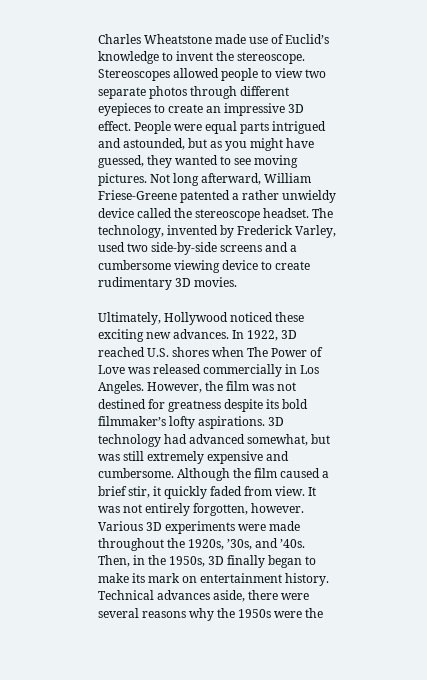Charles Wheatstone made use of Euclid’s knowledge to invent the stereoscope. Stereoscopes allowed people to view two separate photos through different eyepieces to create an impressive 3D effect. People were equal parts intrigued and astounded, but as you might have guessed, they wanted to see moving pictures. Not long afterward, William Friese-Greene patented a rather unwieldy device called the stereoscope headset. The technology, invented by Frederick Varley, used two side-by-side screens and a cumbersome viewing device to create rudimentary 3D movies.

Ultimately, Hollywood noticed these exciting new advances. In 1922, 3D reached U.S. shores when The Power of Love was released commercially in Los Angeles. However, the film was not destined for greatness despite its bold filmmaker’s lofty aspirations. 3D technology had advanced somewhat, but was still extremely expensive and cumbersome. Although the film caused a brief stir, it quickly faded from view. It was not entirely forgotten, however. Various 3D experiments were made throughout the 1920s, ’30s, and ’40s. Then, in the 1950s, 3D finally began to make its mark on entertainment history. Technical advances aside, there were several reasons why the 1950s were the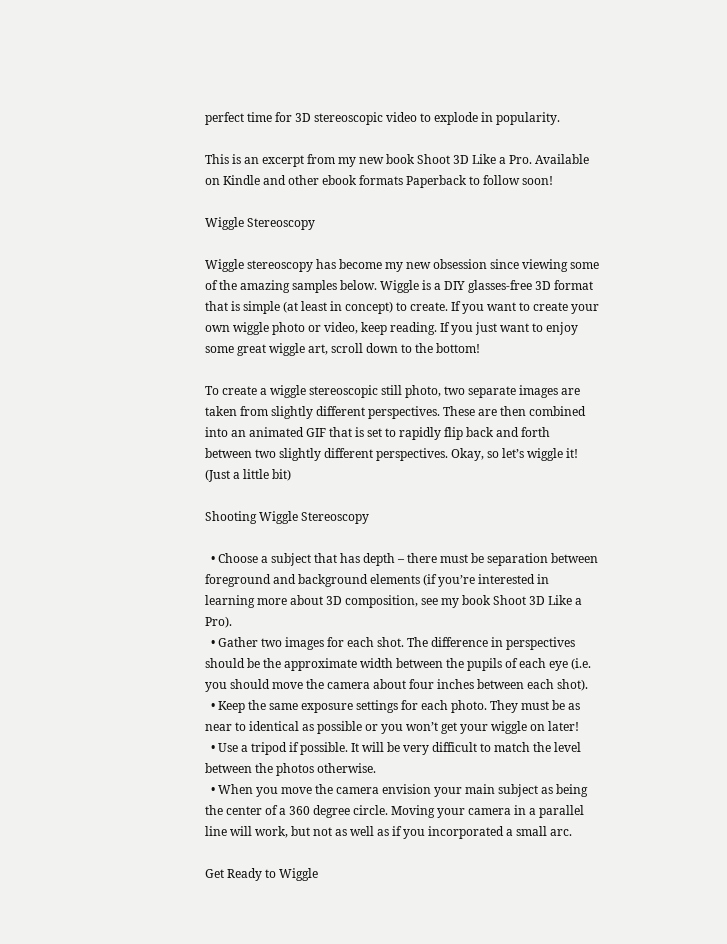perfect time for 3D stereoscopic video to explode in popularity.

This is an excerpt from my new book Shoot 3D Like a Pro. Available on Kindle and other ebook formats Paperback to follow soon!

Wiggle Stereoscopy

Wiggle stereoscopy has become my new obsession since viewing some of the amazing samples below. Wiggle is a DIY glasses-free 3D format that is simple (at least in concept) to create. If you want to create your own wiggle photo or video, keep reading. If you just want to enjoy some great wiggle art, scroll down to the bottom!

To create a wiggle stereoscopic still photo, two separate images are taken from slightly different perspectives. These are then combined into an animated GIF that is set to rapidly flip back and forth between two slightly different perspectives. Okay, so let’s wiggle it! (Just a little bit)

Shooting Wiggle Stereoscopy

  • Choose a subject that has depth – there must be separation between foreground and background elements (if you’re interested in learning more about 3D composition, see my book Shoot 3D Like a Pro).
  • Gather two images for each shot. The difference in perspectives should be the approximate width between the pupils of each eye (i.e. you should move the camera about four inches between each shot).
  • Keep the same exposure settings for each photo. They must be as near to identical as possible or you won’t get your wiggle on later!
  • Use a tripod if possible. It will be very difficult to match the level between the photos otherwise.
  • When you move the camera envision your main subject as being the center of a 360 degree circle. Moving your camera in a parallel line will work, but not as well as if you incorporated a small arc.

Get Ready to Wiggle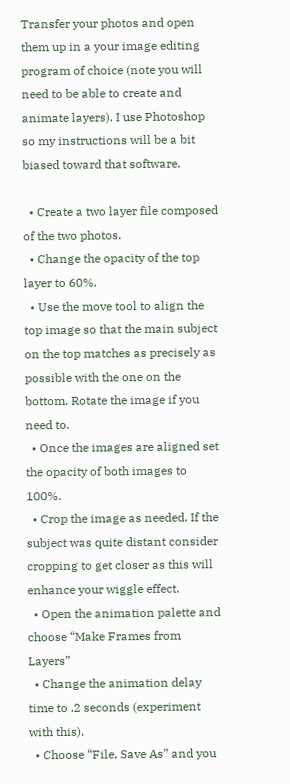Transfer your photos and open them up in a your image editing program of choice (note you will need to be able to create and animate layers). I use Photoshop so my instructions will be a bit biased toward that software.

  • Create a two layer file composed of the two photos.
  • Change the opacity of the top layer to 60%.
  • Use the move tool to align the top image so that the main subject on the top matches as precisely as possible with the one on the bottom. Rotate the image if you need to.
  • Once the images are aligned set the opacity of both images to 100%.
  • Crop the image as needed. If the subject was quite distant consider cropping to get closer as this will enhance your wiggle effect.
  • Open the animation palette and choose “Make Frames from Layers”
  • Change the animation delay time to .2 seconds (experiment with this).
  • Choose “File, Save As” and you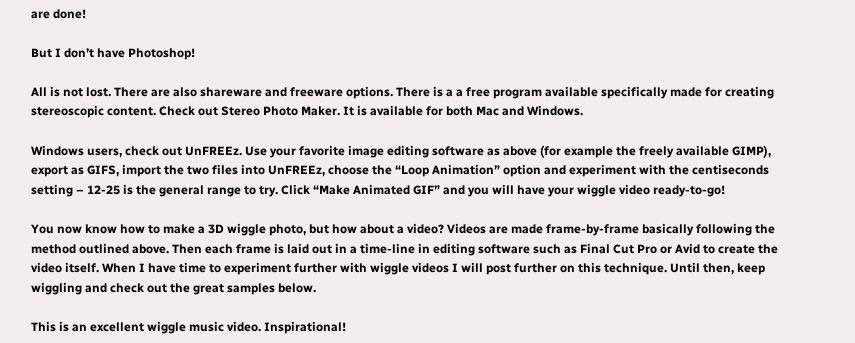are done!

But I don’t have Photoshop!

All is not lost. There are also shareware and freeware options. There is a a free program available specifically made for creating stereoscopic content. Check out Stereo Photo Maker. It is available for both Mac and Windows.

Windows users, check out UnFREEz. Use your favorite image editing software as above (for example the freely available GIMP), export as GIFS, import the two files into UnFREEz, choose the “Loop Animation” option and experiment with the centiseconds setting – 12-25 is the general range to try. Click “Make Animated GIF” and you will have your wiggle video ready-to-go!

You now know how to make a 3D wiggle photo, but how about a video? Videos are made frame-by-frame basically following the method outlined above. Then each frame is laid out in a time-line in editing software such as Final Cut Pro or Avid to create the video itself. When I have time to experiment further with wiggle videos I will post further on this technique. Until then, keep wiggling and check out the great samples below.

This is an excellent wiggle music video. Inspirational!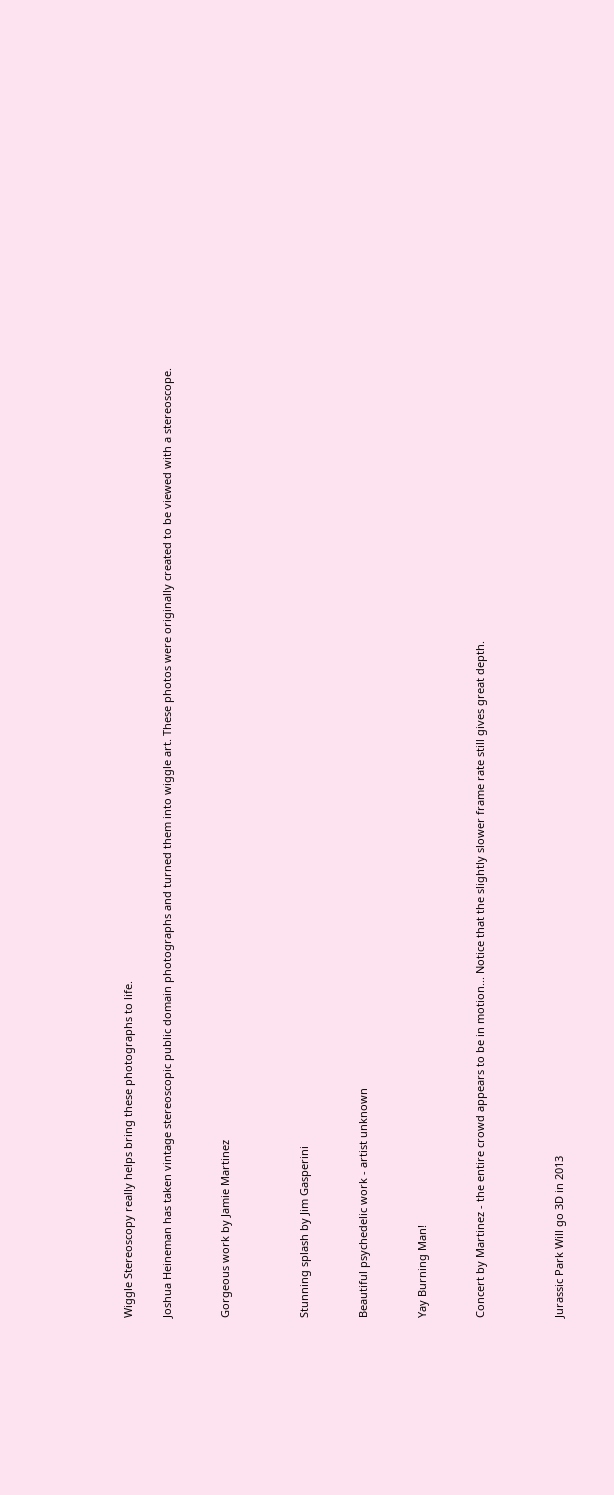Wiggle Stereoscopy really helps bring these photographs to life.

Joshua Heineman has taken vintage stereoscopic public domain photographs and turned them into wiggle art. These photos were originally created to be viewed with a stereoscope.


Gorgeous work by Jamie Martinez



Stunning splash by Jim Gasperini


Beautiful psychedelic work - artist unknown


Yay Burning Man!


Concert by Martinez - the entire crowd appears to be in motion... Notice that the slightly slower frame rate still gives great depth.



Jurassic Park Will go 3D in 2013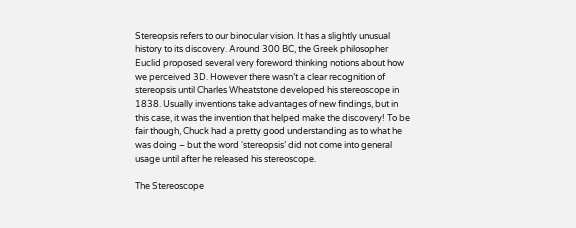Stereopsis refers to our binocular vision. It has a slightly unusual history to its discovery. Around 300 BC, the Greek philosopher Euclid proposed several very foreword thinking notions about how we perceived 3D. However there wasn’t a clear recognition of stereopsis until Charles Wheatstone developed his stereoscope in 1838. Usually inventions take advantages of new findings, but in this case, it was the invention that helped make the discovery! To be fair though, Chuck had a pretty good understanding as to what he was doing – but the word ‘stereopsis’ did not come into general usage until after he released his stereoscope.

The Stereoscope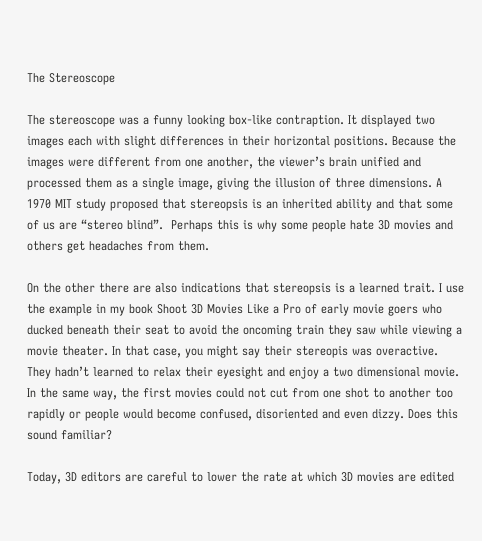The Stereoscope

The stereoscope was a funny looking box-like contraption. It displayed two images each with slight differences in their horizontal positions. Because the images were different from one another, the viewer’s brain unified and processed them as a single image, giving the illusion of three dimensions. A 1970 MIT study proposed that stereopsis is an inherited ability and that some of us are “stereo blind”.  Perhaps this is why some people hate 3D movies and others get headaches from them.

On the other there are also indications that stereopsis is a learned trait. I use the example in my book Shoot 3D Movies Like a Pro of early movie goers who ducked beneath their seat to avoid the oncoming train they saw while viewing a movie theater. In that case, you might say their stereopis was overactive. They hadn’t learned to relax their eyesight and enjoy a two dimensional movie. In the same way, the first movies could not cut from one shot to another too rapidly or people would become confused, disoriented and even dizzy. Does this sound familiar?

Today, 3D editors are careful to lower the rate at which 3D movies are edited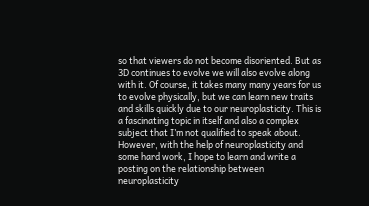so that viewers do not become disoriented. But as 3D continues to evolve we will also evolve along with it. Of course, it takes many many years for us to evolve physically, but we can learn new traits and skills quickly due to our neuroplasticity. This is a fascinating topic in itself and also a complex subject that I’m not qualified to speak about. However, with the help of neuroplasticity and some hard work, I hope to learn and write a posting on the relationship between neuroplasticity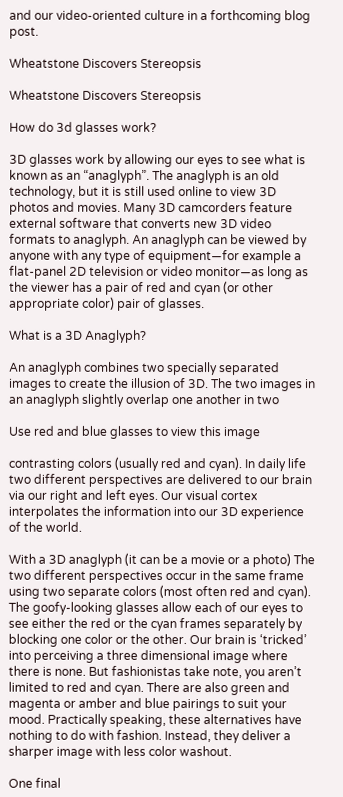and our video-oriented culture in a forthcoming blog post.

Wheatstone Discovers Stereopsis

Wheatstone Discovers Stereopsis

How do 3d glasses work?

3D glasses work by allowing our eyes to see what is known as an “anaglyph”. The anaglyph is an old technology, but it is still used online to view 3D photos and movies. Many 3D camcorders feature external software that converts new 3D video formats to anaglyph. An anaglyph can be viewed by anyone with any type of equipment—for example a flat-panel 2D television or video monitor—as long as the viewer has a pair of red and cyan (or other appropriate color) pair of glasses.

What is a 3D Anaglyph?

An anaglyph combines two specially separated images to create the illusion of 3D. The two images in an anaglyph slightly overlap one another in two

Use red and blue glasses to view this image

contrasting colors (usually red and cyan). In daily life two different perspectives are delivered to our brain via our right and left eyes. Our visual cortex interpolates the information into our 3D experience of the world.

With a 3D anaglyph (it can be a movie or a photo) The two different perspectives occur in the same frame using two separate colors (most often red and cyan). The goofy-looking glasses allow each of our eyes to see either the red or the cyan frames separately by blocking one color or the other. Our brain is ‘tricked’ into perceiving a three dimensional image where there is none. But fashionistas take note, you aren’t limited to red and cyan. There are also green and magenta or amber and blue pairings to suit your mood. Practically speaking, these alternatives have nothing to do with fashion. Instead, they deliver a sharper image with less color washout.

One final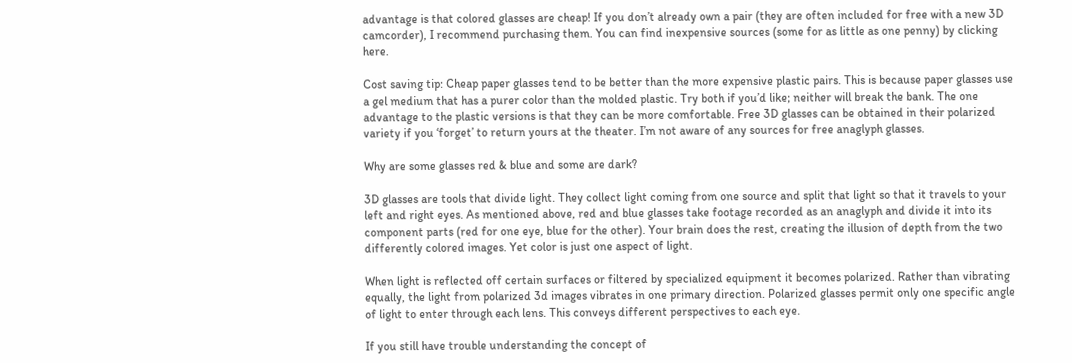advantage is that colored glasses are cheap! If you don’t already own a pair (they are often included for free with a new 3D camcorder), I recommend purchasing them. You can find inexpensive sources (some for as little as one penny) by clicking here.

Cost saving tip: Cheap paper glasses tend to be better than the more expensive plastic pairs. This is because paper glasses use a gel medium that has a purer color than the molded plastic. Try both if you’d like; neither will break the bank. The one advantage to the plastic versions is that they can be more comfortable. Free 3D glasses can be obtained in their polarized variety if you ‘forget’ to return yours at the theater. I’m not aware of any sources for free anaglyph glasses.

Why are some glasses red & blue and some are dark?

3D glasses are tools that divide light. They collect light coming from one source and split that light so that it travels to your left and right eyes. As mentioned above, red and blue glasses take footage recorded as an anaglyph and divide it into its component parts (red for one eye, blue for the other). Your brain does the rest, creating the illusion of depth from the two differently colored images. Yet color is just one aspect of light.

When light is reflected off certain surfaces or filtered by specialized equipment it becomes polarized. Rather than vibrating equally, the light from polarized 3d images vibrates in one primary direction. Polarized glasses permit only one specific angle of light to enter through each lens. This conveys different perspectives to each eye.

If you still have trouble understanding the concept of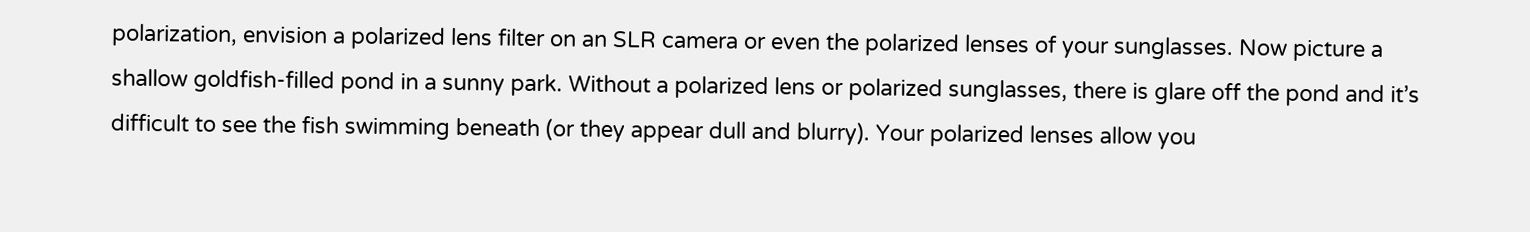polarization, envision a polarized lens filter on an SLR camera or even the polarized lenses of your sunglasses. Now picture a shallow goldfish-filled pond in a sunny park. Without a polarized lens or polarized sunglasses, there is glare off the pond and it’s difficult to see the fish swimming beneath (or they appear dull and blurry). Your polarized lenses allow you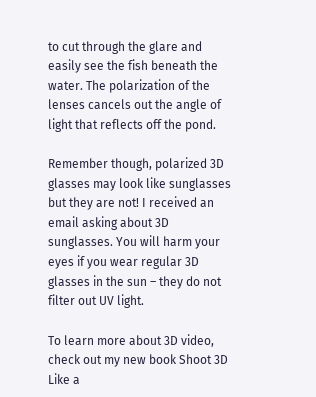to cut through the glare and easily see the fish beneath the water. The polarization of the lenses cancels out the angle of light that reflects off the pond.

Remember though, polarized 3D glasses may look like sunglasses but they are not! I received an email asking about 3D sunglasses. You will harm your eyes if you wear regular 3D glasses in the sun – they do not filter out UV light.

To learn more about 3D video, check out my new book Shoot 3D Like a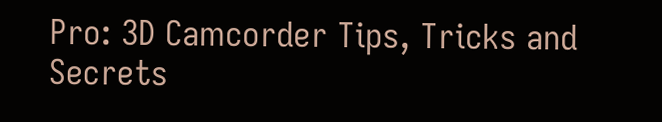Pro: 3D Camcorder Tips, Tricks and Secrets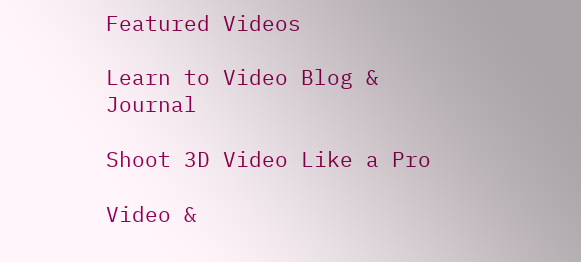Featured Videos

Learn to Video Blog & Journal

Shoot 3D Video Like a Pro

Video &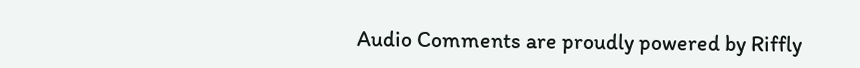Audio Comments are proudly powered by Riffly